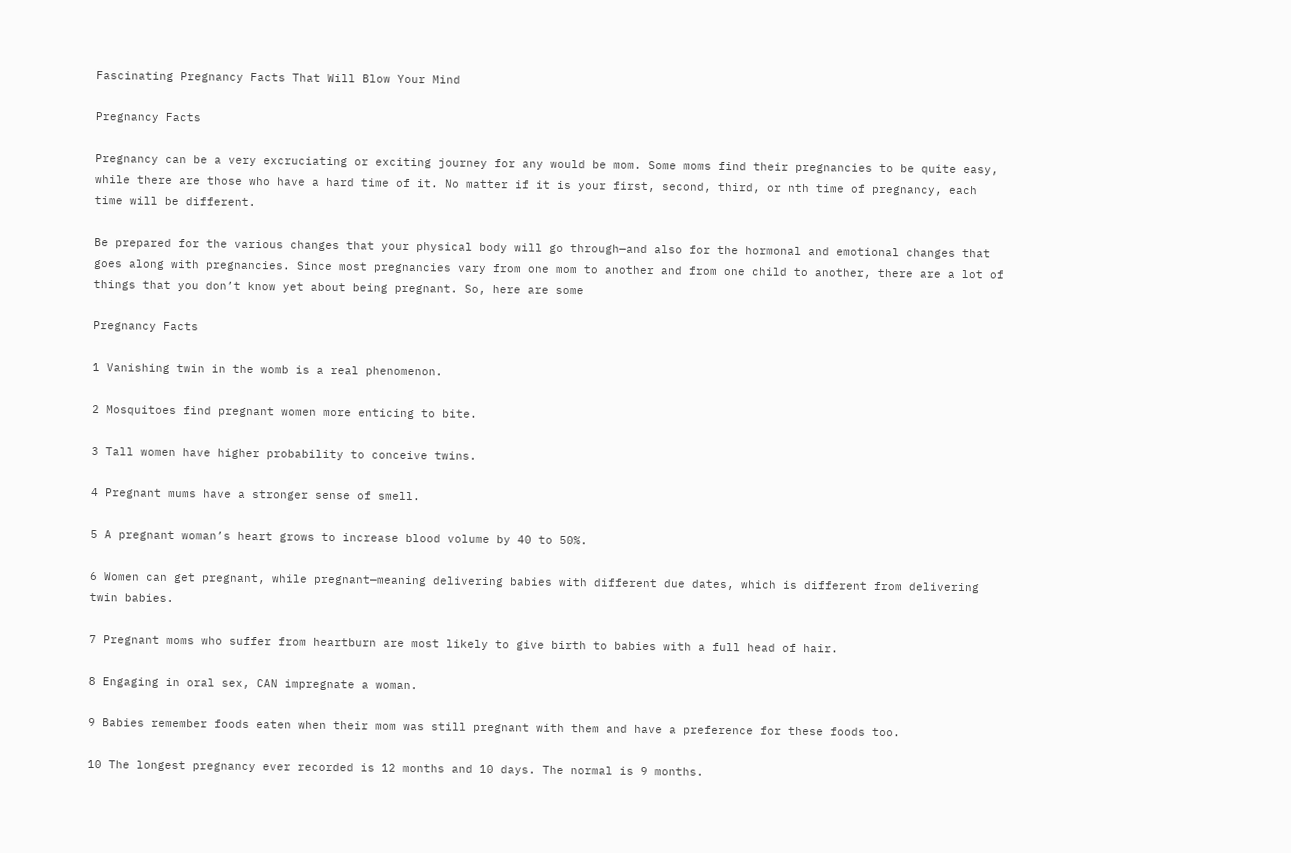Fascinating Pregnancy Facts That Will Blow Your Mind

Pregnancy Facts

Pregnancy can be a very excruciating or exciting journey for any would be mom. Some moms find their pregnancies to be quite easy, while there are those who have a hard time of it. No matter if it is your first, second, third, or nth time of pregnancy, each time will be different.

Be prepared for the various changes that your physical body will go through—and also for the hormonal and emotional changes that goes along with pregnancies. Since most pregnancies vary from one mom to another and from one child to another, there are a lot of things that you don’t know yet about being pregnant. So, here are some

Pregnancy Facts

1 Vanishing twin in the womb is a real phenomenon.

2 Mosquitoes find pregnant women more enticing to bite.

3 Tall women have higher probability to conceive twins.

4 Pregnant mums have a stronger sense of smell.

5 A pregnant woman’s heart grows to increase blood volume by 40 to 50%.

6 Women can get pregnant, while pregnant—meaning delivering babies with different due dates, which is different from delivering twin babies.

7 Pregnant moms who suffer from heartburn are most likely to give birth to babies with a full head of hair.

8 Engaging in oral sex, CAN impregnate a woman.

9 Babies remember foods eaten when their mom was still pregnant with them and have a preference for these foods too.

10 The longest pregnancy ever recorded is 12 months and 10 days. The normal is 9 months.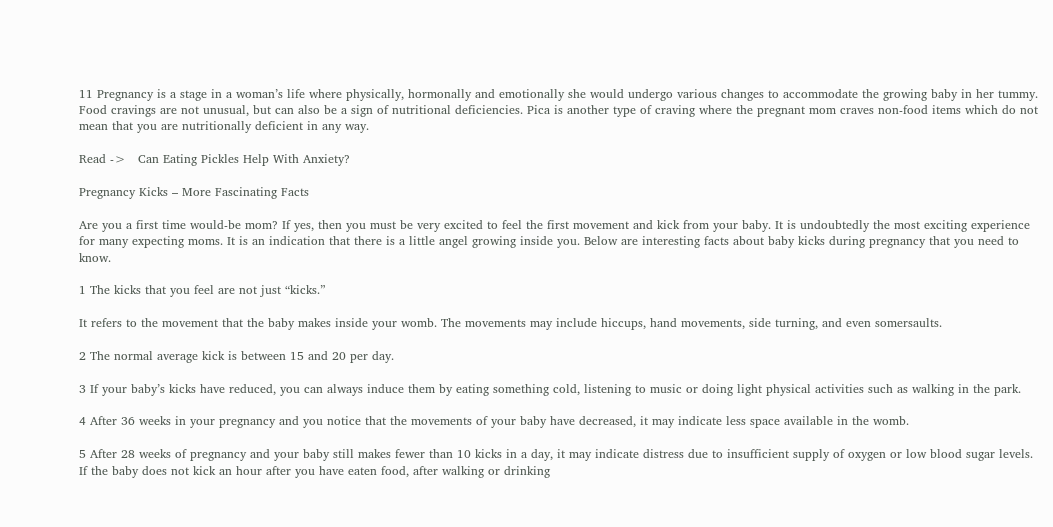11 Pregnancy is a stage in a woman’s life where physically, hormonally and emotionally she would undergo various changes to accommodate the growing baby in her tummy. Food cravings are not unusual, but can also be a sign of nutritional deficiencies. Pica is another type of craving where the pregnant mom craves non-food items which do not mean that you are nutritionally deficient in any way.

Read ->   Can Eating Pickles Help With Anxiety?

Pregnancy Kicks – More Fascinating Facts

Are you a first time would-be mom? If yes, then you must be very excited to feel the first movement and kick from your baby. It is undoubtedly the most exciting experience for many expecting moms. It is an indication that there is a little angel growing inside you. Below are interesting facts about baby kicks during pregnancy that you need to know.

1 The kicks that you feel are not just “kicks.”

It refers to the movement that the baby makes inside your womb. The movements may include hiccups, hand movements, side turning, and even somersaults.

2 The normal average kick is between 15 and 20 per day.

3 If your baby’s kicks have reduced, you can always induce them by eating something cold, listening to music or doing light physical activities such as walking in the park.

4 After 36 weeks in your pregnancy and you notice that the movements of your baby have decreased, it may indicate less space available in the womb.

5 After 28 weeks of pregnancy and your baby still makes fewer than 10 kicks in a day, it may indicate distress due to insufficient supply of oxygen or low blood sugar levels. If the baby does not kick an hour after you have eaten food, after walking or drinking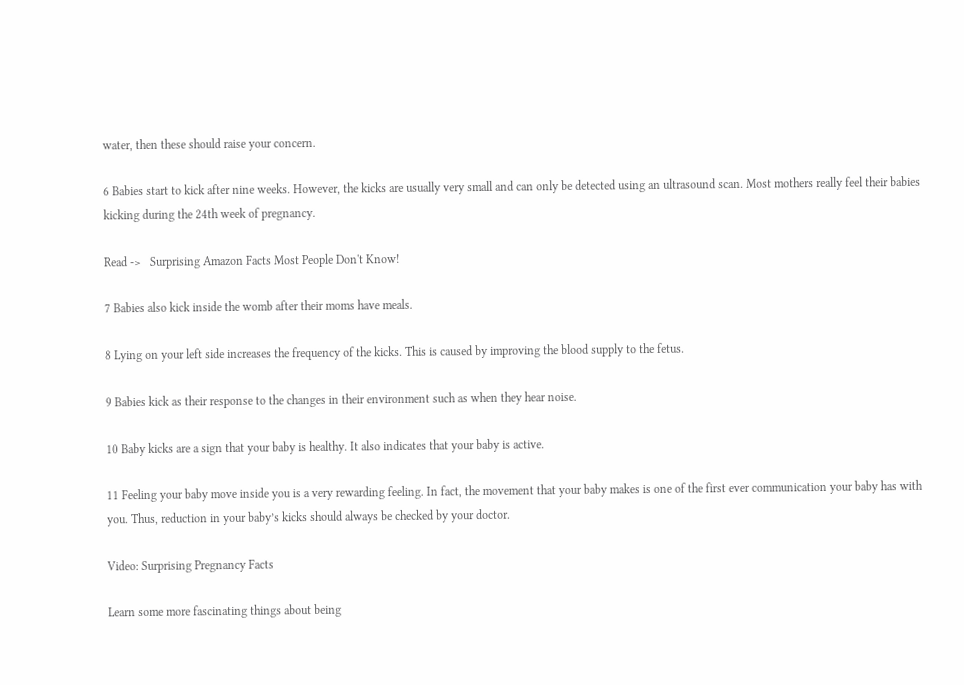water, then these should raise your concern.

6 Babies start to kick after nine weeks. However, the kicks are usually very small and can only be detected using an ultrasound scan. Most mothers really feel their babies kicking during the 24th week of pregnancy.

Read ->   Surprising Amazon Facts Most People Don't Know!

7 Babies also kick inside the womb after their moms have meals.

8 Lying on your left side increases the frequency of the kicks. This is caused by improving the blood supply to the fetus.

9 Babies kick as their response to the changes in their environment such as when they hear noise.

10 Baby kicks are a sign that your baby is healthy. It also indicates that your baby is active.

11 Feeling your baby move inside you is a very rewarding feeling. In fact, the movement that your baby makes is one of the first ever communication your baby has with you. Thus, reduction in your baby’s kicks should always be checked by your doctor.

Video: Surprising Pregnancy Facts

Learn some more fascinating things about being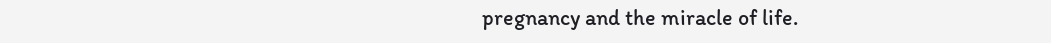pregnancy and the miracle of life.